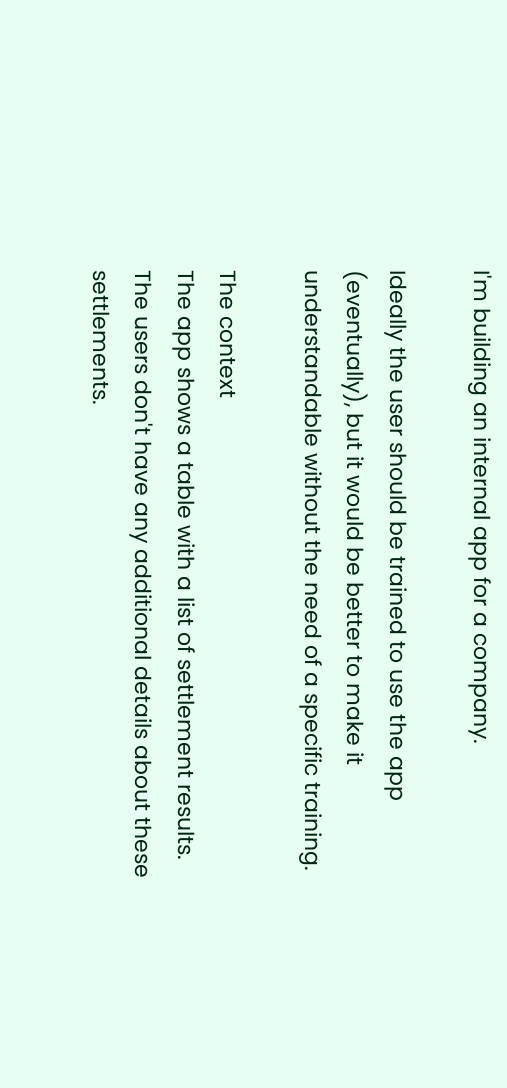I'm building an internal app for a company.

Ideally the user should be trained to use the app (eventually), but it would be better to make it understandable without the need of a specific training.

The context
The app shows a table with a list of settlement results. The users don't have any additional details about these settlements.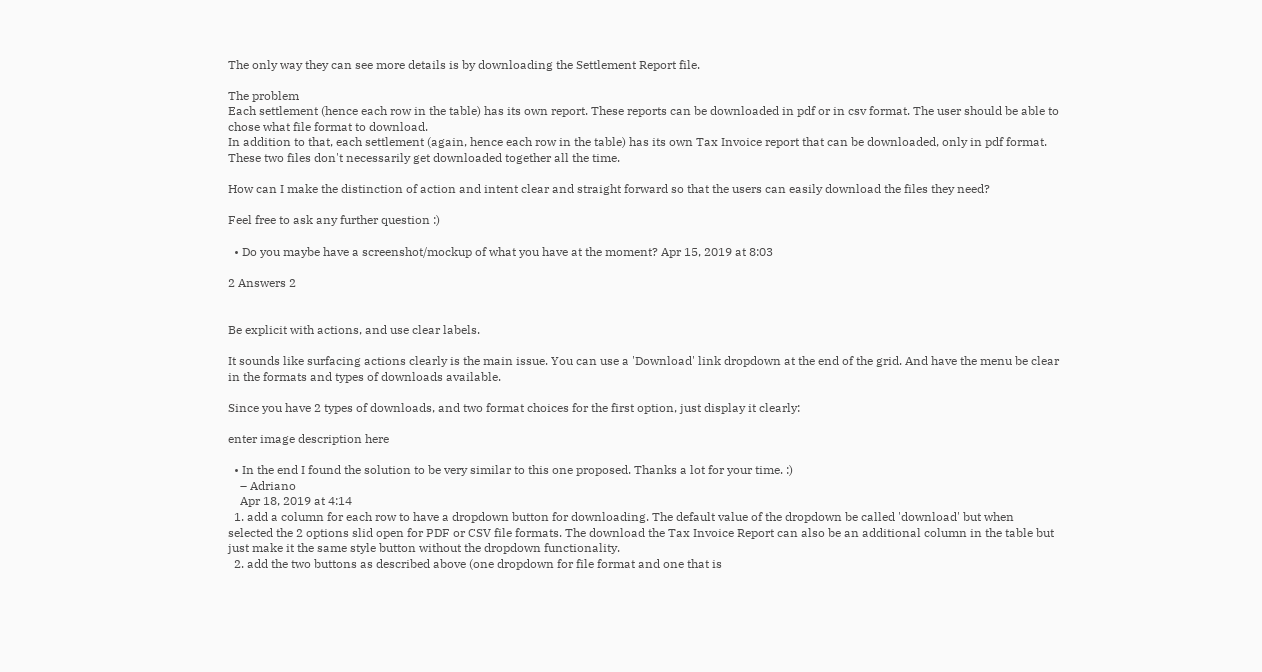The only way they can see more details is by downloading the Settlement Report file.

The problem
Each settlement (hence each row in the table) has its own report. These reports can be downloaded in pdf or in csv format. The user should be able to chose what file format to download.
In addition to that, each settlement (again, hence each row in the table) has its own Tax Invoice report that can be downloaded, only in pdf format.
These two files don't necessarily get downloaded together all the time.

How can I make the distinction of action and intent clear and straight forward so that the users can easily download the files they need?

Feel free to ask any further question :)

  • Do you maybe have a screenshot/mockup of what you have at the moment? Apr 15, 2019 at 8:03

2 Answers 2


Be explicit with actions, and use clear labels.

It sounds like surfacing actions clearly is the main issue. You can use a 'Download' link dropdown at the end of the grid. And have the menu be clear in the formats and types of downloads available.

Since you have 2 types of downloads, and two format choices for the first option, just display it clearly:

enter image description here

  • In the end I found the solution to be very similar to this one proposed. Thanks a lot for your time. :)
    – Adriano
    Apr 18, 2019 at 4:14
  1. add a column for each row to have a dropdown button for downloading. The default value of the dropdown be called 'download' but when selected the 2 options slid open for PDF or CSV file formats. The download the Tax Invoice Report can also be an additional column in the table but just make it the same style button without the dropdown functionality.
  2. add the two buttons as described above (one dropdown for file format and one that is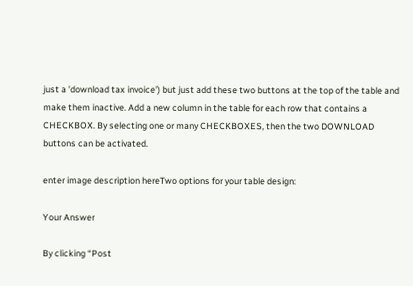just a 'download tax invoice') but just add these two buttons at the top of the table and make them inactive. Add a new column in the table for each row that contains a CHECKBOX. By selecting one or many CHECKBOXES, then the two DOWNLOAD buttons can be activated.

enter image description hereTwo options for your table design:

Your Answer

By clicking “Post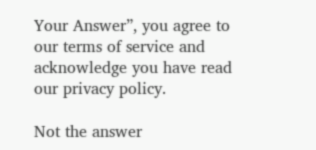Your Answer”, you agree to our terms of service and acknowledge you have read our privacy policy.

Not the answer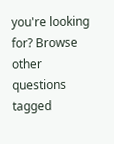you're looking for? Browse other questions tagged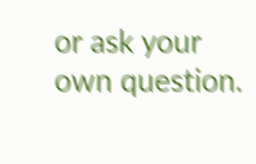or ask your own question.